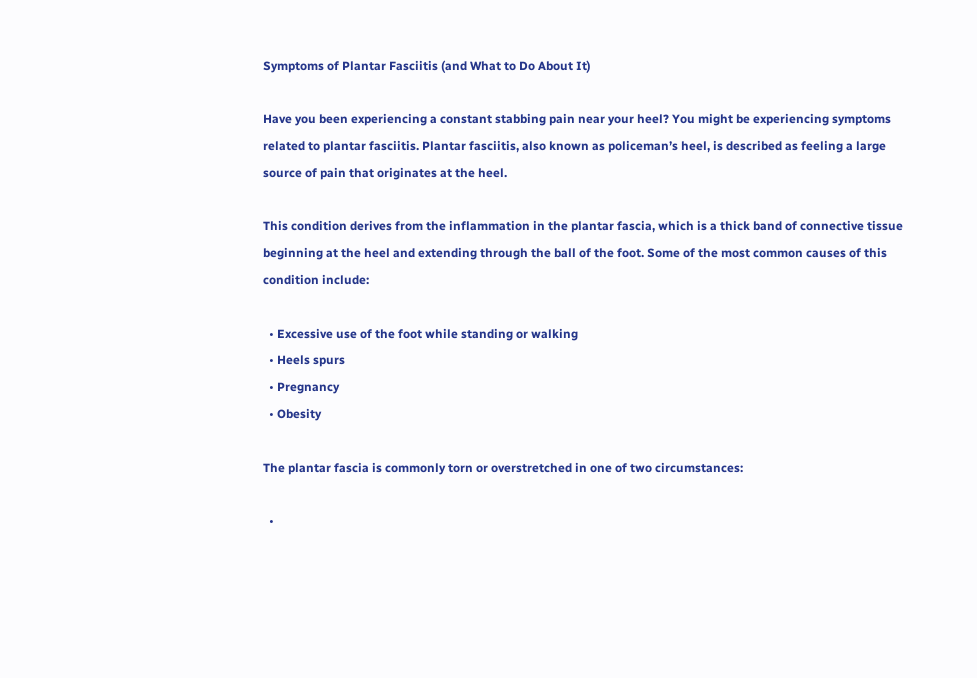Symptoms of Plantar Fasciitis (and What to Do About It)

Have you been experiencing a constant stabbing pain near your heel? You might be experiencing symptoms related to plantar fasciitis. Plantar fasciitis, also known as policeman’s heel, is described as feeling a large source of pain that originates at the heel.

This condition derives from the inflammation in the plantar fascia, which is a thick band of connective tissue beginning at the heel and extending through the ball of the foot. Some of the most common causes of this condition include:

  • Excessive use of the foot while standing or walking
  • Heels spurs
  • Pregnancy
  • Obesity

The plantar fascia is commonly torn or overstretched in one of two circumstances:

  •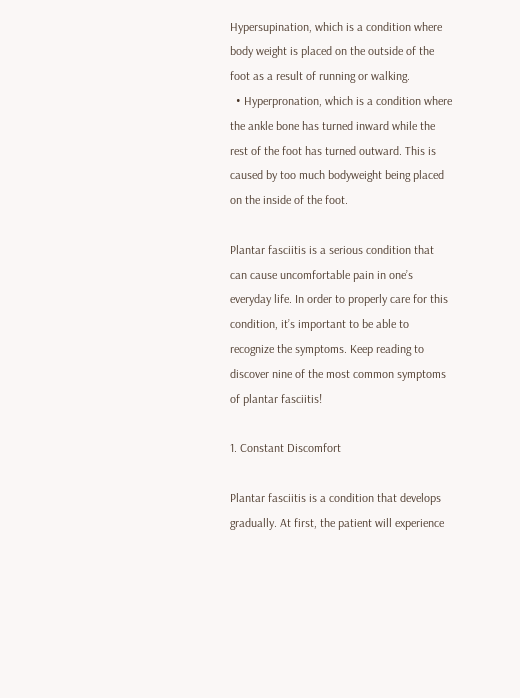Hypersupination, which is a condition where body weight is placed on the outside of the foot as a result of running or walking.
  • Hyperpronation, which is a condition where the ankle bone has turned inward while the rest of the foot has turned outward. This is caused by too much bodyweight being placed on the inside of the foot.

Plantar fasciitis is a serious condition that can cause uncomfortable pain in one’s everyday life. In order to properly care for this condition, it’s important to be able to recognize the symptoms. Keep reading to discover nine of the most common symptoms of plantar fasciitis!

1. Constant Discomfort

Plantar fasciitis is a condition that develops gradually. At first, the patient will experience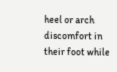heel or arch discomfort in their foot while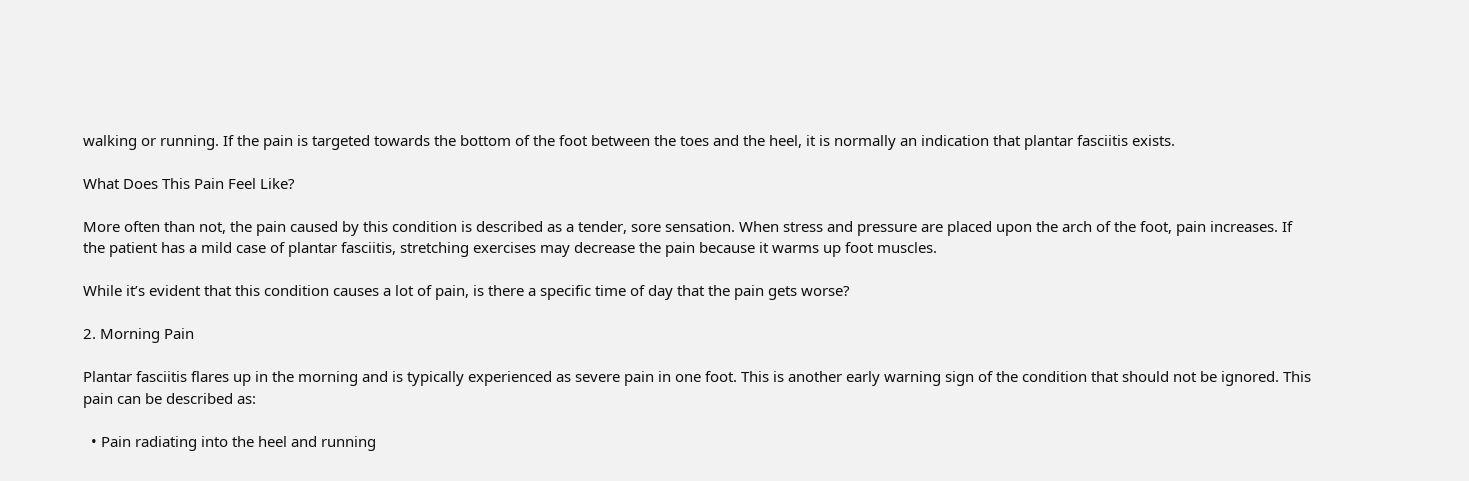walking or running. If the pain is targeted towards the bottom of the foot between the toes and the heel, it is normally an indication that plantar fasciitis exists.

What Does This Pain Feel Like?

More often than not, the pain caused by this condition is described as a tender, sore sensation. When stress and pressure are placed upon the arch of the foot, pain increases. If the patient has a mild case of plantar fasciitis, stretching exercises may decrease the pain because it warms up foot muscles.

While it’s evident that this condition causes a lot of pain, is there a specific time of day that the pain gets worse?

2. Morning Pain

Plantar fasciitis flares up in the morning and is typically experienced as severe pain in one foot. This is another early warning sign of the condition that should not be ignored. This pain can be described as:

  • Pain radiating into the heel and running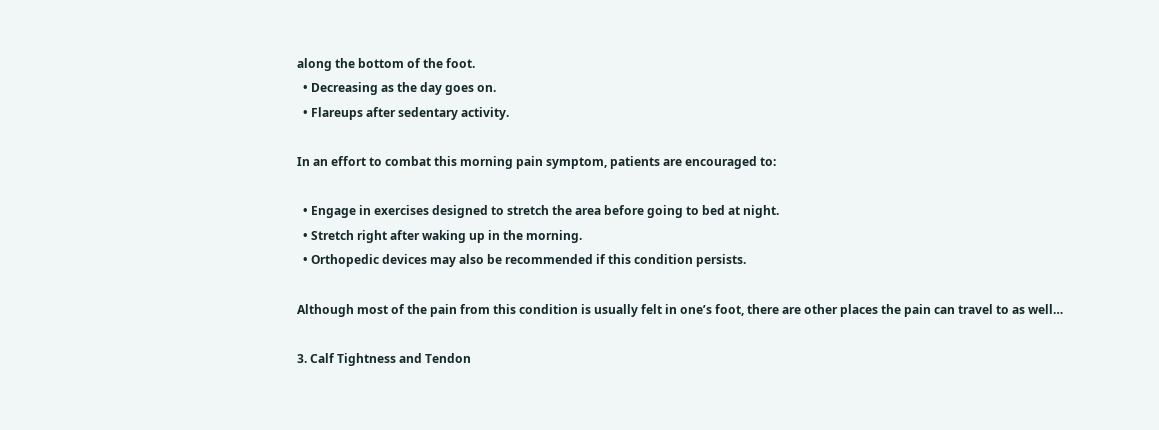along the bottom of the foot.
  • Decreasing as the day goes on.
  • Flareups after sedentary activity.

In an effort to combat this morning pain symptom, patients are encouraged to:

  • Engage in exercises designed to stretch the area before going to bed at night.
  • Stretch right after waking up in the morning.
  • Orthopedic devices may also be recommended if this condition persists.

Although most of the pain from this condition is usually felt in one’s foot, there are other places the pain can travel to as well…

3. Calf Tightness and Tendon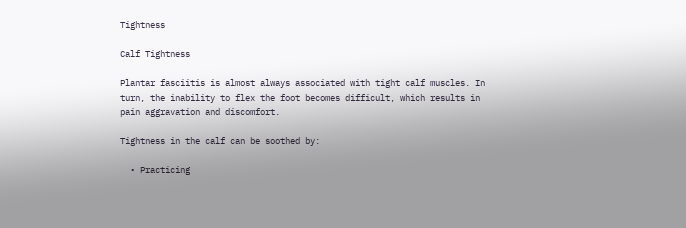Tightness

Calf Tightness

Plantar fasciitis is almost always associated with tight calf muscles. In turn, the inability to flex the foot becomes difficult, which results in pain aggravation and discomfort.

Tightness in the calf can be soothed by:

  • Practicing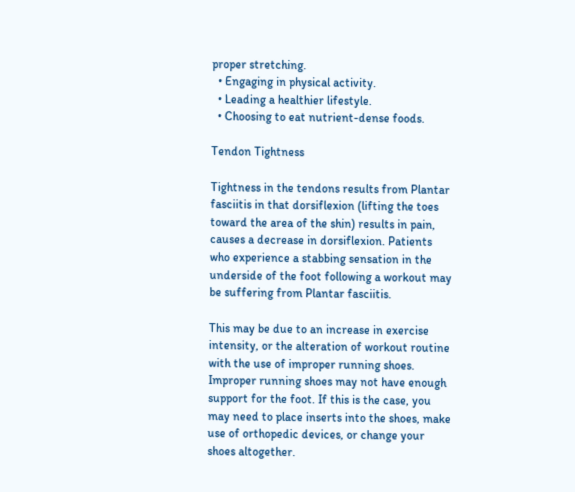proper stretching.
  • Engaging in physical activity.
  • Leading a healthier lifestyle.
  • Choosing to eat nutrient-dense foods.

Tendon Tightness

Tightness in the tendons results from Plantar fasciitis in that dorsiflexion (lifting the toes toward the area of the shin) results in pain, causes a decrease in dorsiflexion. Patients who experience a stabbing sensation in the underside of the foot following a workout may be suffering from Plantar fasciitis.

This may be due to an increase in exercise intensity, or the alteration of workout routine with the use of improper running shoes. Improper running shoes may not have enough support for the foot. If this is the case, you may need to place inserts into the shoes, make use of orthopedic devices, or change your shoes altogether.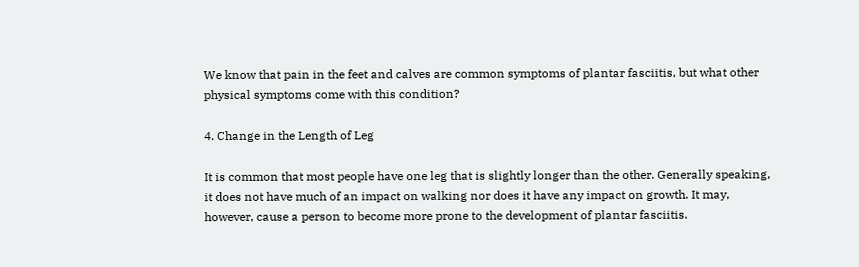We know that pain in the feet and calves are common symptoms of plantar fasciitis, but what other physical symptoms come with this condition?

4. Change in the Length of Leg

It is common that most people have one leg that is slightly longer than the other. Generally speaking, it does not have much of an impact on walking nor does it have any impact on growth. It may, however, cause a person to become more prone to the development of plantar fasciitis.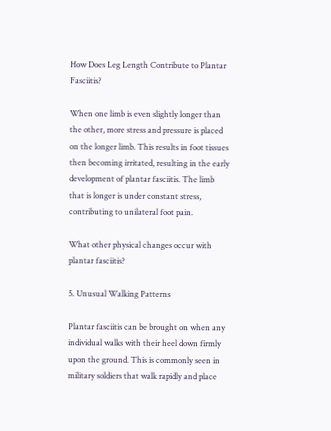How Does Leg Length Contribute to Plantar Fasciitis?

When one limb is even slightly longer than the other, more stress and pressure is placed on the longer limb. This results in foot tissues then becoming irritated, resulting in the early development of plantar fasciitis. The limb that is longer is under constant stress, contributing to unilateral foot pain.

What other physical changes occur with plantar fasciitis?

5. Unusual Walking Patterns

Plantar fasciitis can be brought on when any individual walks with their heel down firmly upon the ground. This is commonly seen in military soldiers that walk rapidly and place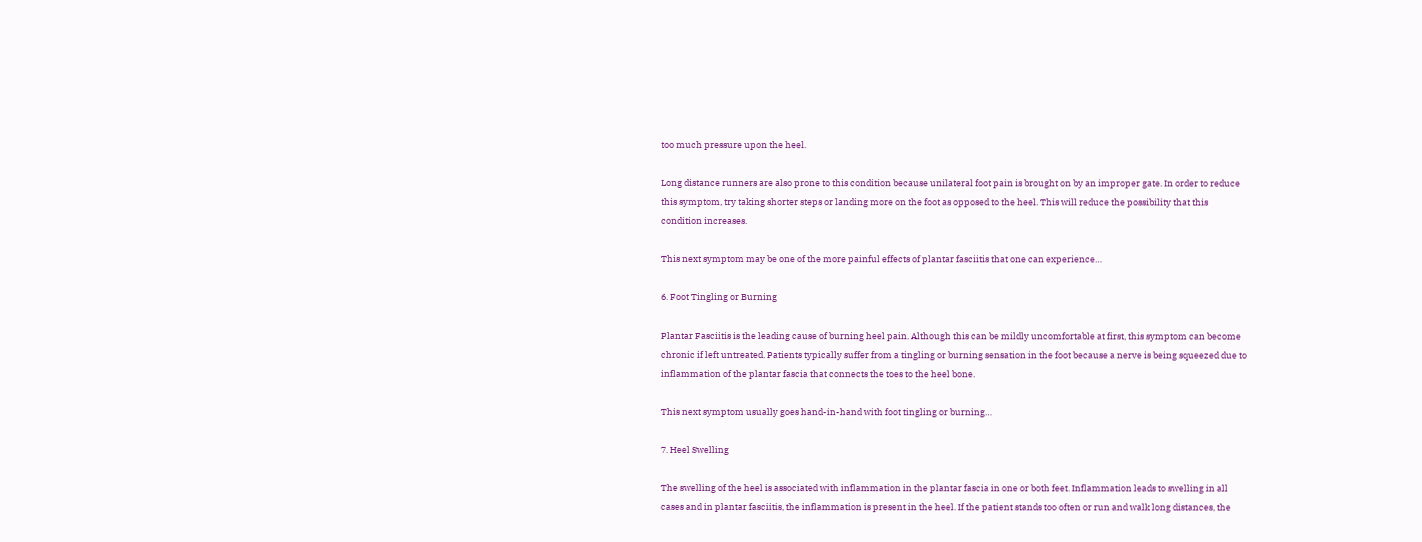too much pressure upon the heel.

Long distance runners are also prone to this condition because unilateral foot pain is brought on by an improper gate. In order to reduce this symptom, try taking shorter steps or landing more on the foot as opposed to the heel. This will reduce the possibility that this condition increases.

This next symptom may be one of the more painful effects of plantar fasciitis that one can experience…

6. Foot Tingling or Burning

Plantar Fasciitis is the leading cause of burning heel pain. Although this can be mildly uncomfortable at first, this symptom can become chronic if left untreated. Patients typically suffer from a tingling or burning sensation in the foot because a nerve is being squeezed due to inflammation of the plantar fascia that connects the toes to the heel bone.

This next symptom usually goes hand-in-hand with foot tingling or burning…

7. Heel Swelling

The swelling of the heel is associated with inflammation in the plantar fascia in one or both feet. Inflammation leads to swelling in all cases and in plantar fasciitis, the inflammation is present in the heel. If the patient stands too often or run and walk long distances, the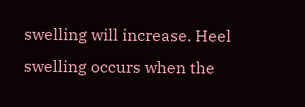swelling will increase. Heel swelling occurs when the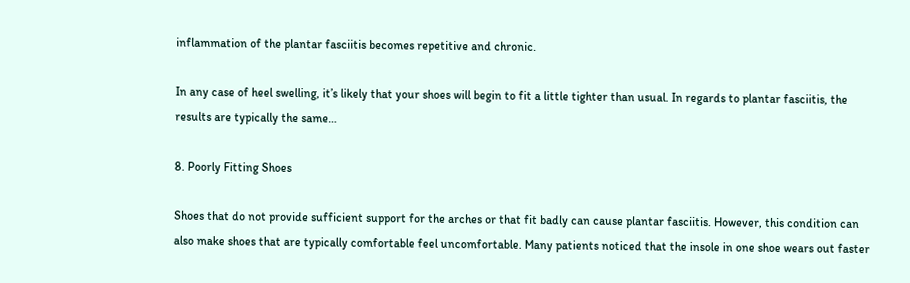inflammation of the plantar fasciitis becomes repetitive and chronic.

In any case of heel swelling, it’s likely that your shoes will begin to fit a little tighter than usual. In regards to plantar fasciitis, the results are typically the same…

8. Poorly Fitting Shoes

Shoes that do not provide sufficient support for the arches or that fit badly can cause plantar fasciitis. However, this condition can also make shoes that are typically comfortable feel uncomfortable. Many patients noticed that the insole in one shoe wears out faster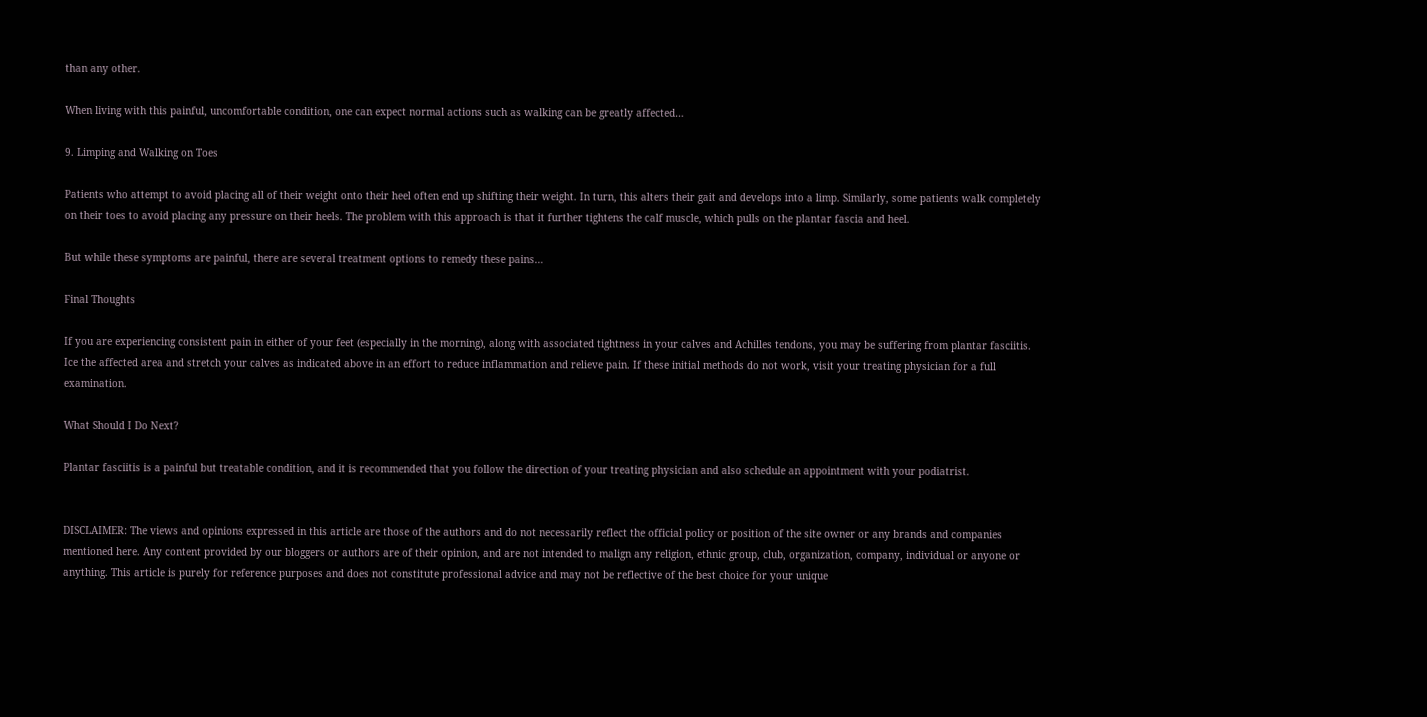than any other.

When living with this painful, uncomfortable condition, one can expect normal actions such as walking can be greatly affected…

9. Limping and Walking on Toes

Patients who attempt to avoid placing all of their weight onto their heel often end up shifting their weight. In turn, this alters their gait and develops into a limp. Similarly, some patients walk completely on their toes to avoid placing any pressure on their heels. The problem with this approach is that it further tightens the calf muscle, which pulls on the plantar fascia and heel.

But while these symptoms are painful, there are several treatment options to remedy these pains…

Final Thoughts

If you are experiencing consistent pain in either of your feet (especially in the morning), along with associated tightness in your calves and Achilles tendons, you may be suffering from plantar fasciitis. Ice the affected area and stretch your calves as indicated above in an effort to reduce inflammation and relieve pain. If these initial methods do not work, visit your treating physician for a full examination.

What Should I Do Next?

Plantar fasciitis is a painful but treatable condition, and it is recommended that you follow the direction of your treating physician and also schedule an appointment with your podiatrist.


DISCLAIMER: The views and opinions expressed in this article are those of the authors and do not necessarily reflect the official policy or position of the site owner or any brands and companies mentioned here. Any content provided by our bloggers or authors are of their opinion, and are not intended to malign any religion, ethnic group, club, organization, company, individual or anyone or anything. This article is purely for reference purposes and does not constitute professional advice and may not be reflective of the best choice for your unique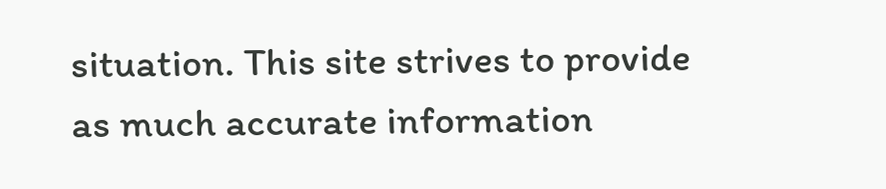situation. This site strives to provide as much accurate information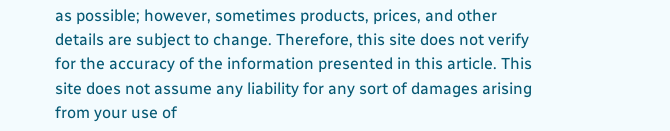as possible; however, sometimes products, prices, and other details are subject to change. Therefore, this site does not verify for the accuracy of the information presented in this article. This site does not assume any liability for any sort of damages arising from your use of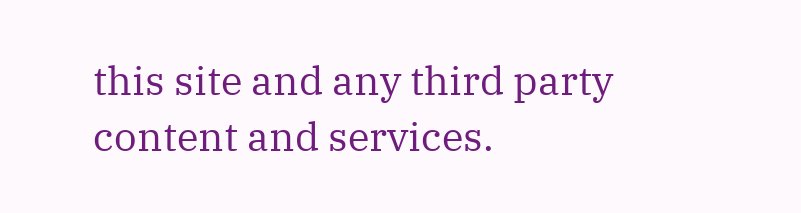this site and any third party content and services.